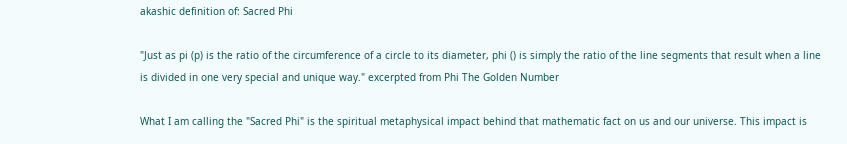akashic definition of: Sacred Phi

"Just as pi (p) is the ratio of the circumference of a circle to its diameter, phi () is simply the ratio of the line segments that result when a line is divided in one very special and unique way." excerpted from Phi The Golden Number

What I am calling the "Sacred Phi" is the spiritual metaphysical impact behind that mathematic fact on us and our universe. This impact is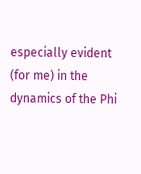especially evident (for me) in the dynamics of the Phi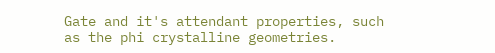Gate and it's attendant properties, such as the phi crystalline geometries.